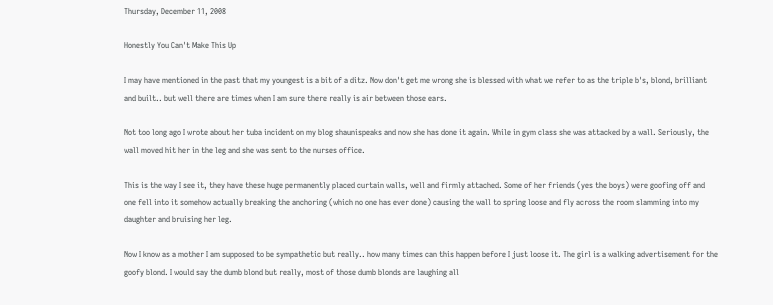Thursday, December 11, 2008

Honestly You Can't Make This Up

I may have mentioned in the past that my youngest is a bit of a ditz. Now don't get me wrong she is blessed with what we refer to as the triple b's, blond, brilliant and built.. but well there are times when I am sure there really is air between those ears.

Not too long ago I wrote about her tuba incident on my blog shaunispeaks and now she has done it again. While in gym class she was attacked by a wall. Seriously, the wall moved hit her in the leg and she was sent to the nurses office.

This is the way I see it, they have these huge permanently placed curtain walls, well and firmly attached. Some of her friends (yes the boys) were goofing off and one fell into it somehow actually breaking the anchoring (which no one has ever done) causing the wall to spring loose and fly across the room slamming into my daughter and bruising her leg.

Now I know as a mother I am supposed to be sympathetic but really.. how many times can this happen before I just loose it. The girl is a walking advertisement for the goofy blond. I would say the dumb blond but really, most of those dumb blonds are laughing all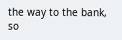the way to the bank, so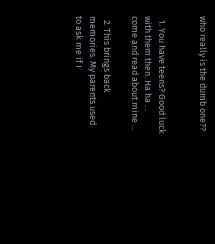who really is the dumb one??


  1. You have teens? Good luck with them then. Ha ha ... come and read about mine ...

  2. This brings back memories. My parents used to ask me if I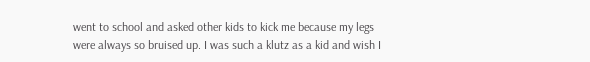went to school and asked other kids to kick me because my legs were always so bruised up. I was such a klutz as a kid and wish I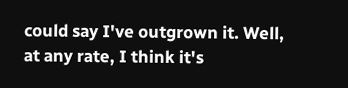could say I've outgrown it. Well, at any rate, I think it's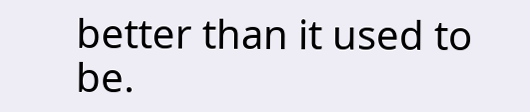better than it used to be.